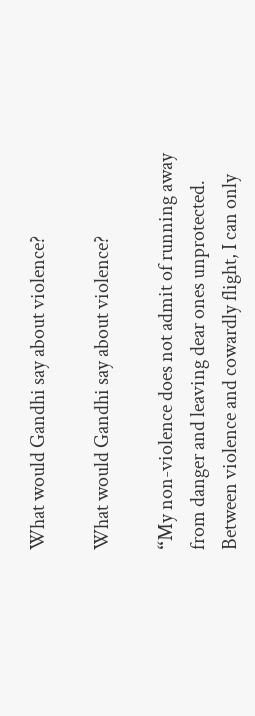What would Gandhi say about violence?

What would Gandhi say about violence?

“My non-violence does not admit of running away from danger and leaving dear ones unprotected. Between violence and cowardly flight, I can only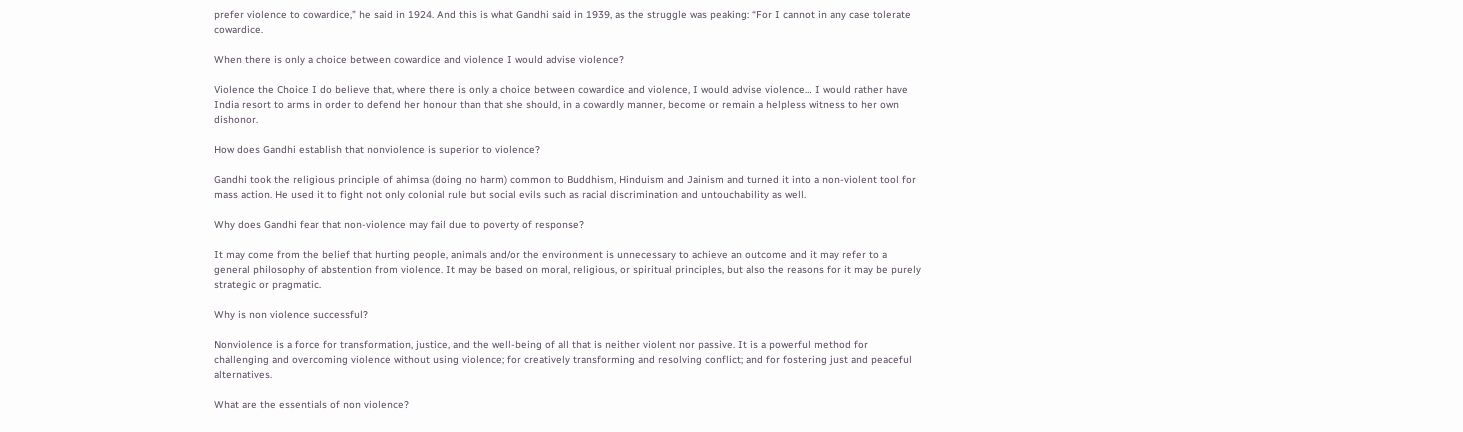prefer violence to cowardice,” he said in 1924. And this is what Gandhi said in 1939, as the struggle was peaking: “For I cannot in any case tolerate cowardice.

When there is only a choice between cowardice and violence I would advise violence?

Violence the Choice I do believe that, where there is only a choice between cowardice and violence, I would advise violence… I would rather have India resort to arms in order to defend her honour than that she should, in a cowardly manner, become or remain a helpless witness to her own dishonor.

How does Gandhi establish that nonviolence is superior to violence?

Gandhi took the religious principle of ahimsa (doing no harm) common to Buddhism, Hinduism and Jainism and turned it into a non-violent tool for mass action. He used it to fight not only colonial rule but social evils such as racial discrimination and untouchability as well.

Why does Gandhi fear that non-violence may fail due to poverty of response?

It may come from the belief that hurting people, animals and/or the environment is unnecessary to achieve an outcome and it may refer to a general philosophy of abstention from violence. It may be based on moral, religious, or spiritual principles, but also the reasons for it may be purely strategic or pragmatic.

Why is non violence successful?

Nonviolence is a force for transformation, justice, and the well-being of all that is neither violent nor passive. It is a powerful method for challenging and overcoming violence without using violence; for creatively transforming and resolving conflict; and for fostering just and peaceful alternatives.

What are the essentials of non violence?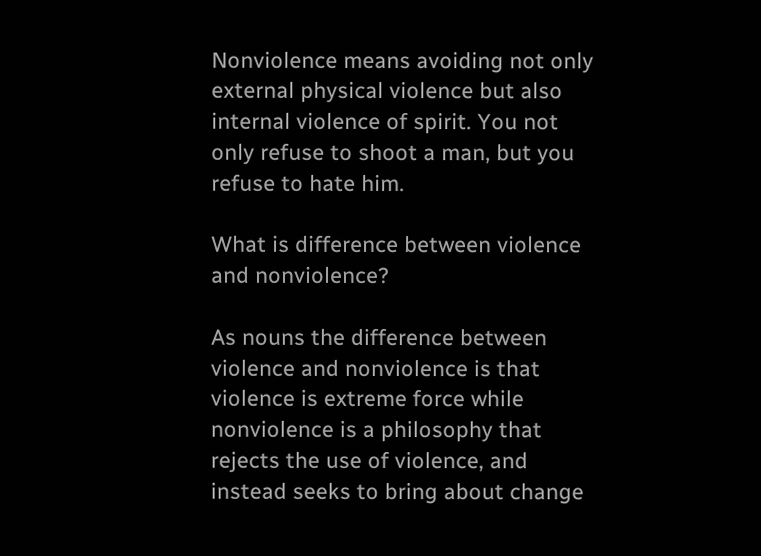Nonviolence means avoiding not only external physical violence but also internal violence of spirit. You not only refuse to shoot a man, but you refuse to hate him.

What is difference between violence and nonviolence?

As nouns the difference between violence and nonviolence is that violence is extreme force while nonviolence is a philosophy that rejects the use of violence, and instead seeks to bring about change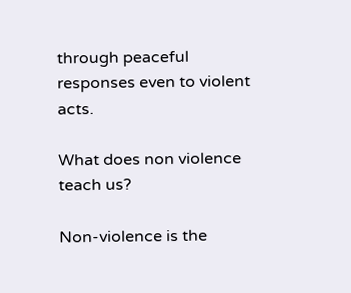through peaceful responses even to violent acts.

What does non violence teach us?

Non-violence is the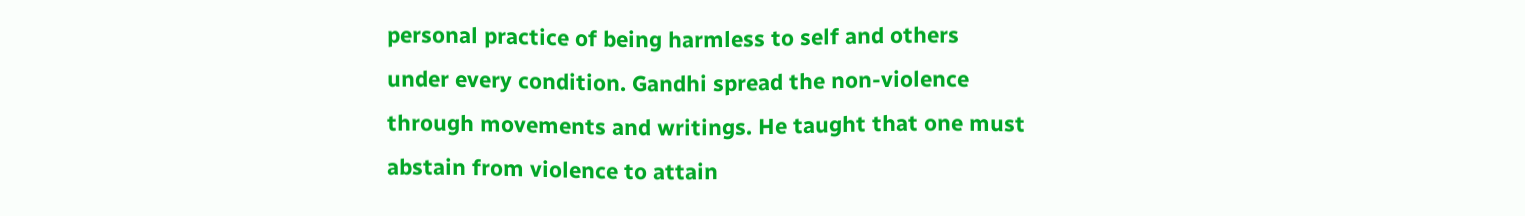personal practice of being harmless to self and others under every condition. Gandhi spread the non-violence through movements and writings. He taught that one must abstain from violence to attain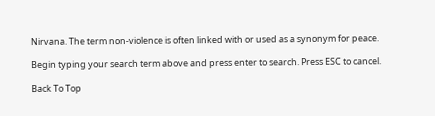Nirvana. The term non-violence is often linked with or used as a synonym for peace.

Begin typing your search term above and press enter to search. Press ESC to cancel.

Back To Top